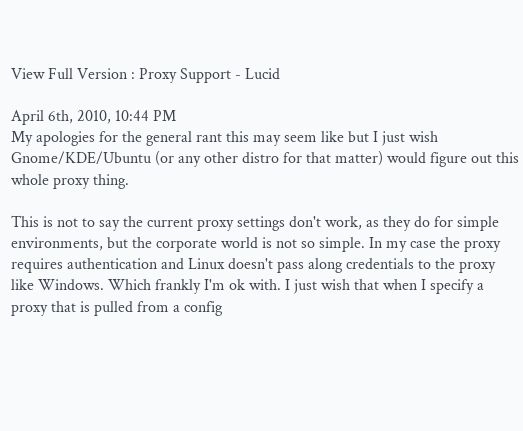View Full Version : Proxy Support - Lucid

April 6th, 2010, 10:44 PM
My apologies for the general rant this may seem like but I just wish Gnome/KDE/Ubuntu (or any other distro for that matter) would figure out this whole proxy thing.

This is not to say the current proxy settings don't work, as they do for simple environments, but the corporate world is not so simple. In my case the proxy requires authentication and Linux doesn't pass along credentials to the proxy like Windows. Which frankly I'm ok with. I just wish that when I specify a proxy that is pulled from a config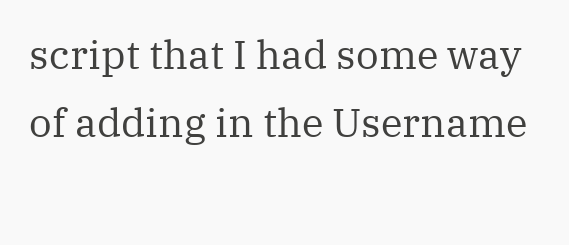script that I had some way of adding in the Username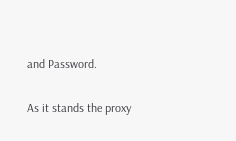and Password.

As it stands the proxy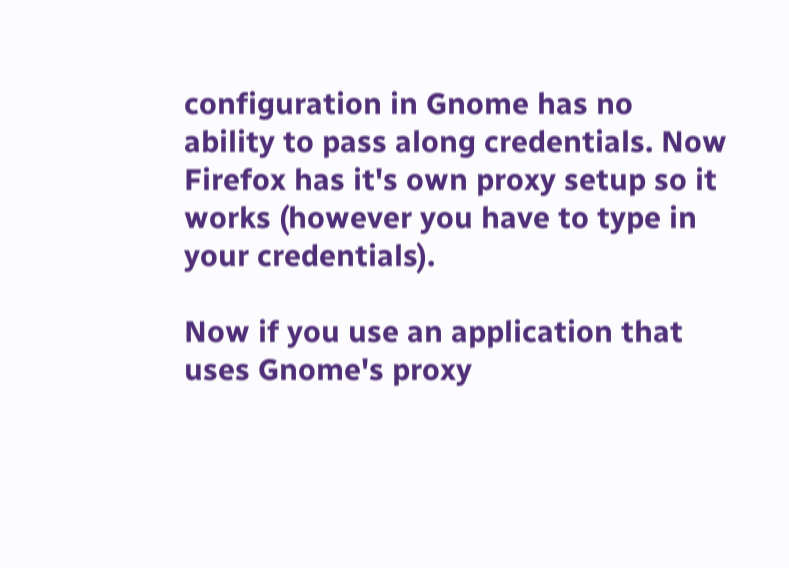configuration in Gnome has no ability to pass along credentials. Now Firefox has it's own proxy setup so it works (however you have to type in your credentials).

Now if you use an application that uses Gnome's proxy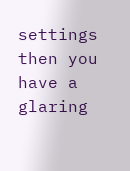settings then you have a glaring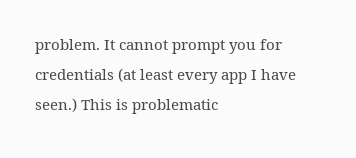problem. It cannot prompt you for credentials (at least every app I have seen.) This is problematic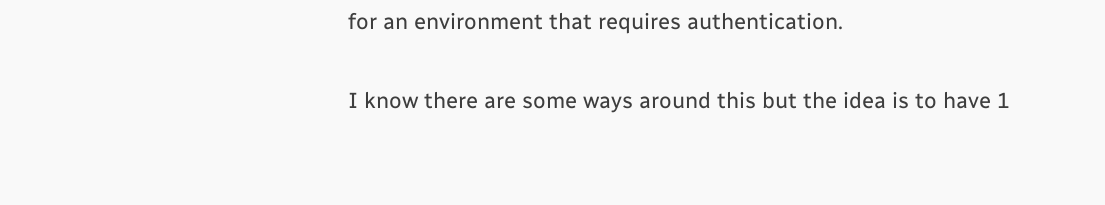for an environment that requires authentication.

I know there are some ways around this but the idea is to have 1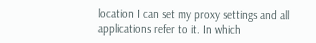location I can set my proxy settings and all applications refer to it. In which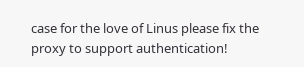case for the love of Linus please fix the proxy to support authentication!